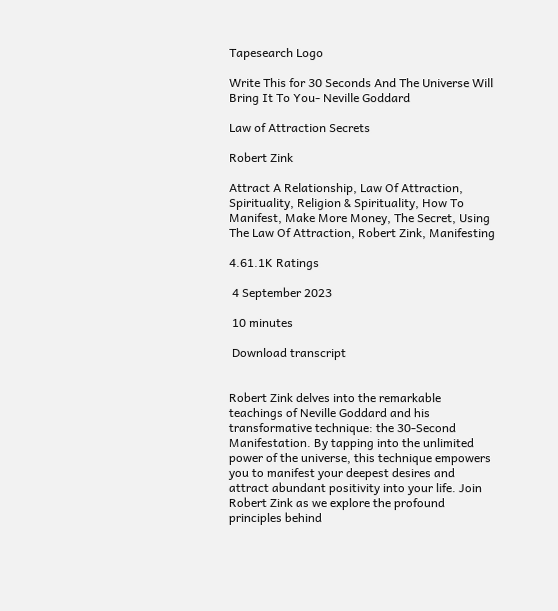Tapesearch Logo

Write This for 30 Seconds And The Universe Will Bring It To You- Neville Goddard

Law of Attraction Secrets

Robert Zink

Attract A Relationship, Law Of Attraction, Spirituality, Religion & Spirituality, How To Manifest, Make More Money, The Secret, Using The Law Of Attraction, Robert Zink, Manifesting

4.61.1K Ratings

 4 September 2023

 10 minutes

 Download transcript


Robert Zink delves into the remarkable teachings of Neville Goddard and his transformative technique: the 30-Second Manifestation. By tapping into the unlimited power of the universe, this technique empowers you to manifest your deepest desires and attract abundant positivity into your life. Join Robert Zink as we explore the profound principles behind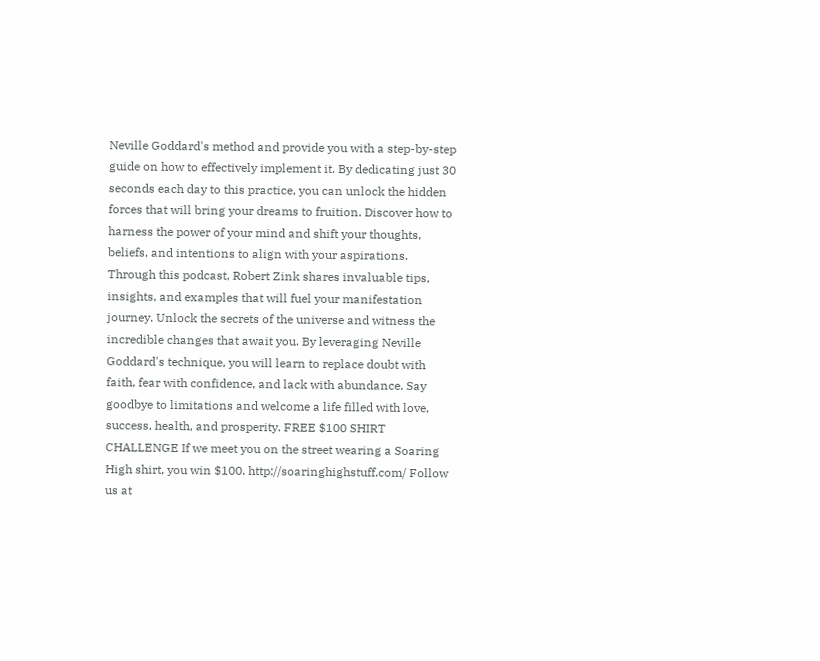Neville Goddard's method and provide you with a step-by-step guide on how to effectively implement it. By dedicating just 30 seconds each day to this practice, you can unlock the hidden forces that will bring your dreams to fruition. Discover how to harness the power of your mind and shift your thoughts, beliefs, and intentions to align with your aspirations. Through this podcast, Robert Zink shares invaluable tips, insights, and examples that will fuel your manifestation journey. Unlock the secrets of the universe and witness the incredible changes that await you. By leveraging Neville Goddard's technique, you will learn to replace doubt with faith, fear with confidence, and lack with abundance. Say goodbye to limitations and welcome a life filled with love, success, health, and prosperity. FREE $100 SHIRT CHALLENGE If we meet you on the street wearing a Soaring High shirt, you win $100. http://soaringhighstuff.com/ Follow us at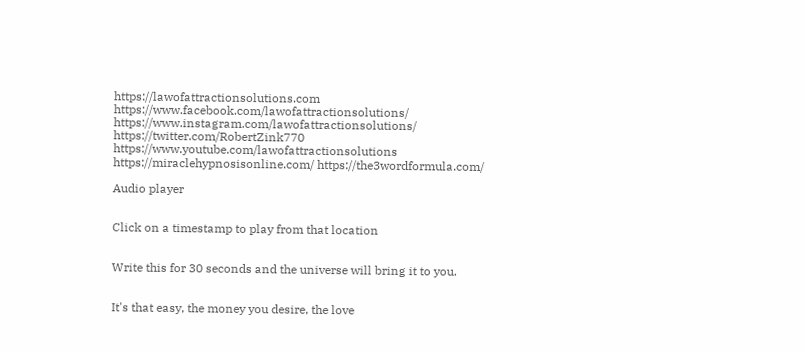https://lawofattractionsolutions.com https://www.facebook.com/lawofattractionsolutions/ https://www.instagram.com/lawofattractionsolutions/ https://twitter.com/RobertZink770 https://www.youtube.com/lawofattractionsolutions https://miraclehypnosisonline.com/ https://the3wordformula.com/

Audio player


Click on a timestamp to play from that location


Write this for 30 seconds and the universe will bring it to you.


It's that easy, the money you desire, the love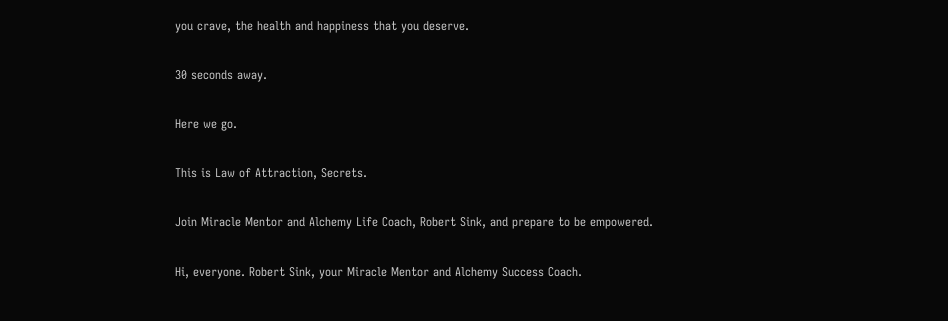you crave, the health and happiness that you deserve.


30 seconds away.


Here we go.


This is Law of Attraction, Secrets.


Join Miracle Mentor and Alchemy Life Coach, Robert Sink, and prepare to be empowered.


Hi, everyone. Robert Sink, your Miracle Mentor and Alchemy Success Coach.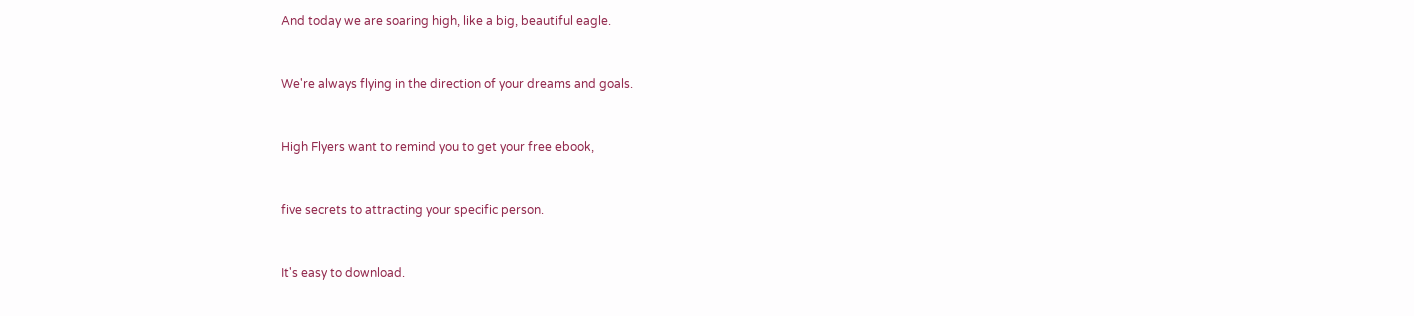And today we are soaring high, like a big, beautiful eagle.


We're always flying in the direction of your dreams and goals.


High Flyers want to remind you to get your free ebook,


five secrets to attracting your specific person.


It's easy to download.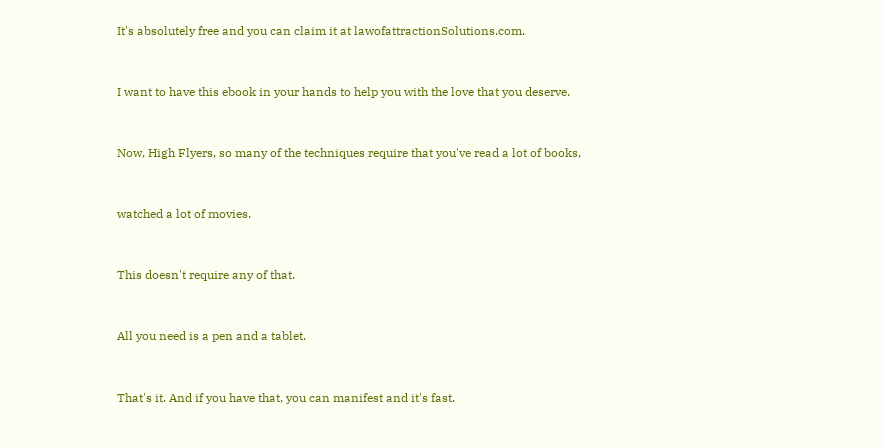It's absolutely free and you can claim it at lawofattractionSolutions.com.


I want to have this ebook in your hands to help you with the love that you deserve.


Now, High Flyers, so many of the techniques require that you've read a lot of books,


watched a lot of movies.


This doesn't require any of that.


All you need is a pen and a tablet.


That's it. And if you have that, you can manifest and it's fast.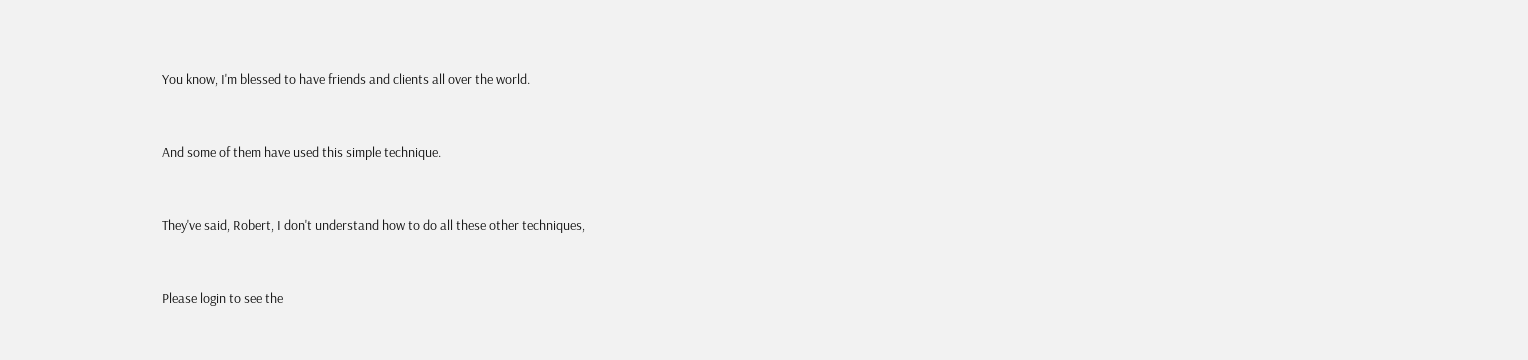You know, I'm blessed to have friends and clients all over the world.


And some of them have used this simple technique.


They've said, Robert, I don't understand how to do all these other techniques,


Please login to see the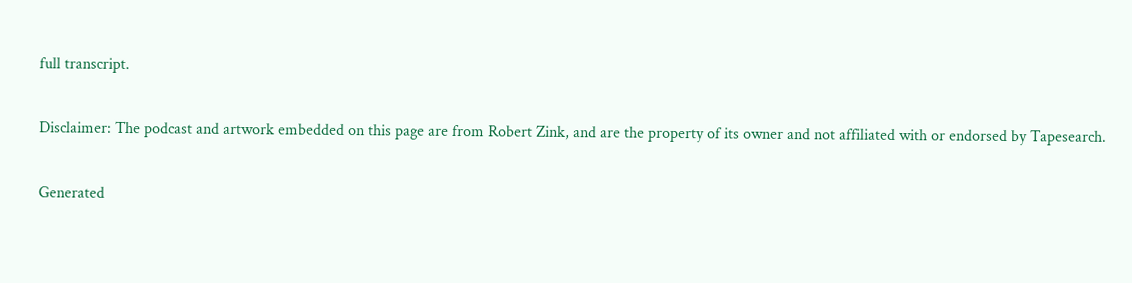full transcript.

Disclaimer: The podcast and artwork embedded on this page are from Robert Zink, and are the property of its owner and not affiliated with or endorsed by Tapesearch.

Generated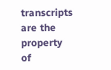transcripts are the property of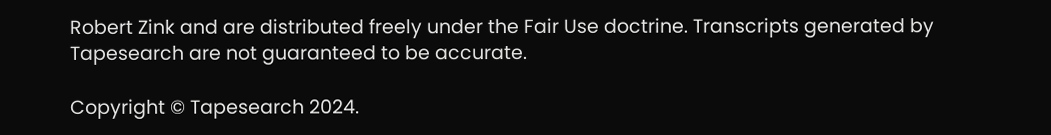Robert Zink and are distributed freely under the Fair Use doctrine. Transcripts generated by Tapesearch are not guaranteed to be accurate.

Copyright © Tapesearch 2024.